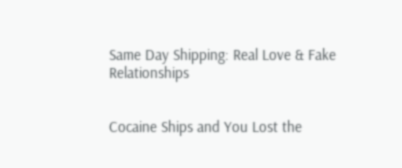Same Day Shipping: Real Love & Fake Relationships


Cocaine Ships and You Lost the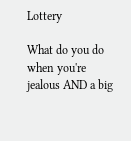Lottery

What do you do when you're jealous AND a big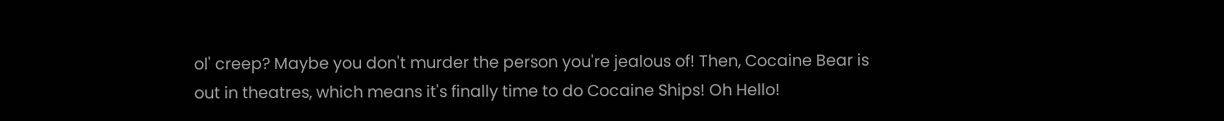ol' creep? Maybe you don't murder the person you're jealous of! Then, Cocaine Bear is out in theatres, which means it's finally time to do Cocaine Ships! Oh Hello!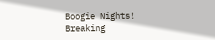Boogie Nights! Breaking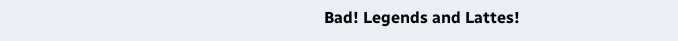Bad! Legends and Lattes!